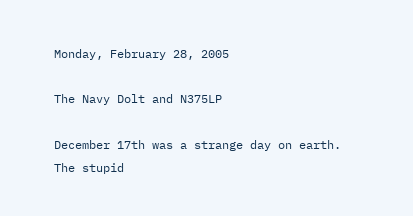Monday, February 28, 2005

The Navy Dolt and N375LP

December 17th was a strange day on earth. The stupid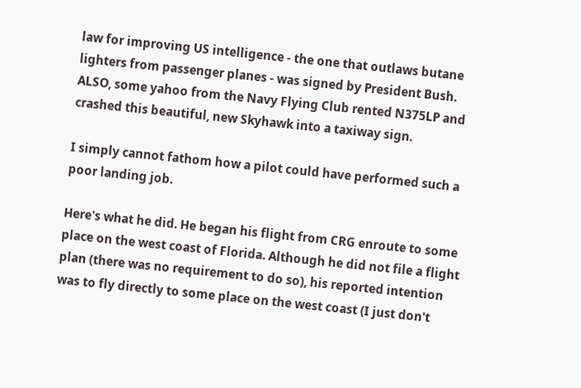law for improving US intelligence - the one that outlaws butane lighters from passenger planes - was signed by President Bush. ALSO, some yahoo from the Navy Flying Club rented N375LP and crashed this beautiful, new Skyhawk into a taxiway sign.

I simply cannot fathom how a pilot could have performed such a poor landing job.

Here's what he did. He began his flight from CRG enroute to some place on the west coast of Florida. Although he did not file a flight plan (there was no requirement to do so), his reported intention was to fly directly to some place on the west coast (I just don't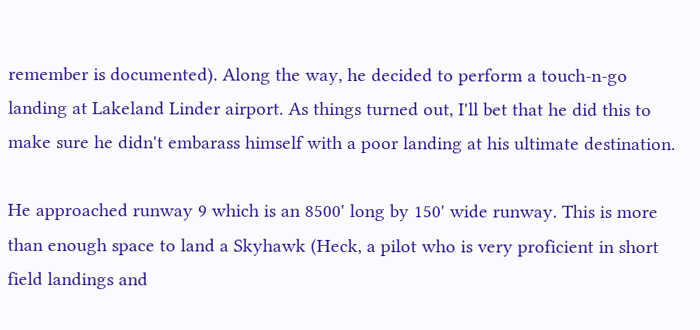remember is documented). Along the way, he decided to perform a touch-n-go landing at Lakeland Linder airport. As things turned out, I'll bet that he did this to make sure he didn't embarass himself with a poor landing at his ultimate destination.

He approached runway 9 which is an 8500' long by 150' wide runway. This is more than enough space to land a Skyhawk (Heck, a pilot who is very proficient in short field landings and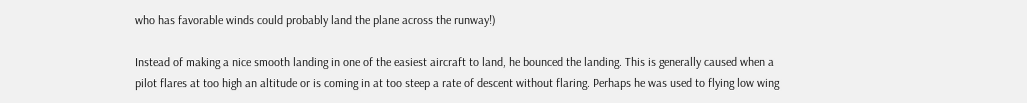who has favorable winds could probably land the plane across the runway!)

Instead of making a nice smooth landing in one of the easiest aircraft to land, he bounced the landing. This is generally caused when a pilot flares at too high an altitude or is coming in at too steep a rate of descent without flaring. Perhaps he was used to flying low wing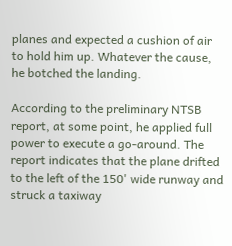planes and expected a cushion of air to hold him up. Whatever the cause, he botched the landing.

According to the preliminary NTSB report, at some point, he applied full power to execute a go-around. The report indicates that the plane drifted to the left of the 150' wide runway and struck a taxiway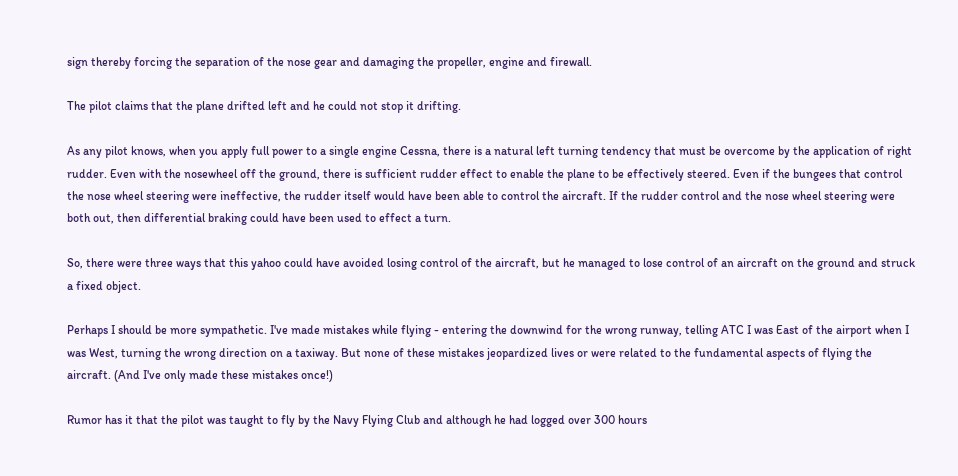sign thereby forcing the separation of the nose gear and damaging the propeller, engine and firewall.

The pilot claims that the plane drifted left and he could not stop it drifting.

As any pilot knows, when you apply full power to a single engine Cessna, there is a natural left turning tendency that must be overcome by the application of right rudder. Even with the nosewheel off the ground, there is sufficient rudder effect to enable the plane to be effectively steered. Even if the bungees that control the nose wheel steering were ineffective, the rudder itself would have been able to control the aircraft. If the rudder control and the nose wheel steering were both out, then differential braking could have been used to effect a turn.

So, there were three ways that this yahoo could have avoided losing control of the aircraft, but he managed to lose control of an aircraft on the ground and struck a fixed object.

Perhaps I should be more sympathetic. I've made mistakes while flying - entering the downwind for the wrong runway, telling ATC I was East of the airport when I was West, turning the wrong direction on a taxiway. But none of these mistakes jeopardized lives or were related to the fundamental aspects of flying the aircraft. (And I've only made these mistakes once!)

Rumor has it that the pilot was taught to fly by the Navy Flying Club and although he had logged over 300 hours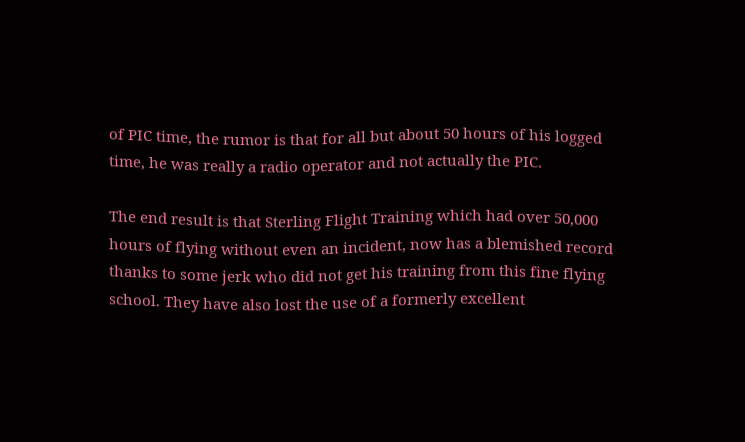of PIC time, the rumor is that for all but about 50 hours of his logged time, he was really a radio operator and not actually the PIC.

The end result is that Sterling Flight Training which had over 50,000 hours of flying without even an incident, now has a blemished record thanks to some jerk who did not get his training from this fine flying school. They have also lost the use of a formerly excellent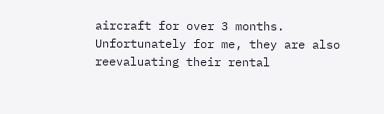aircraft for over 3 months. Unfortunately for me, they are also reevaluating their rental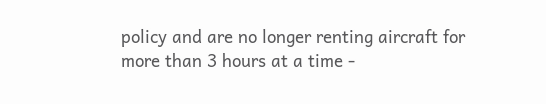policy and are no longer renting aircraft for more than 3 hours at a time -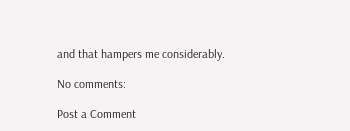and that hampers me considerably.

No comments:

Post a Comment